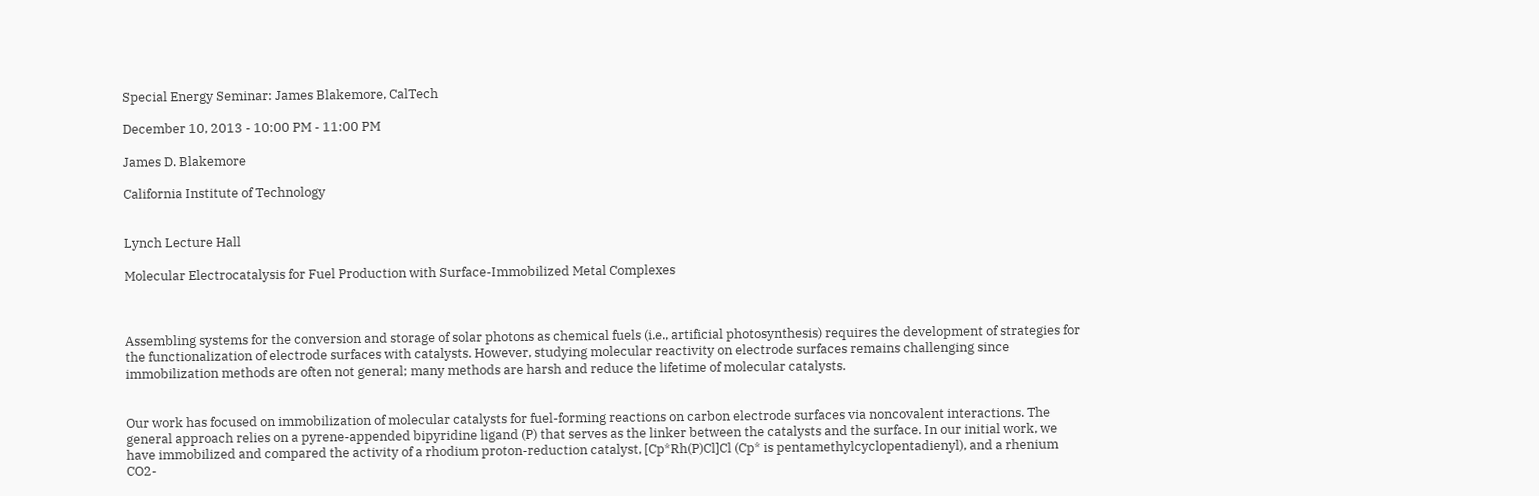Special Energy Seminar: James Blakemore, CalTech

December 10, 2013 - 10:00 PM - 11:00 PM

James D. Blakemore

California Institute of Technology


Lynch Lecture Hall

Molecular Electrocatalysis for Fuel Production with Surface-Immobilized Metal Complexes



Assembling systems for the conversion and storage of solar photons as chemical fuels (i.e., artificial photosynthesis) requires the development of strategies for the functionalization of electrode surfaces with catalysts. However, studying molecular reactivity on electrode surfaces remains challenging since immobilization methods are often not general; many methods are harsh and reduce the lifetime of molecular catalysts.


Our work has focused on immobilization of molecular catalysts for fuel-forming reactions on carbon electrode surfaces via noncovalent interactions. The general approach relies on a pyrene-appended bipyridine ligand (P) that serves as the linker between the catalysts and the surface. In our initial work, we have immobilized and compared the activity of a rhodium proton-reduction catalyst, [Cp*Rh(P)Cl]Cl (Cp* is pentamethylcyclopentadienyl), and a rhenium CO2-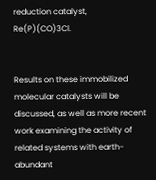reduction catalyst, Re(P)(CO)3Cl.


Results on these immobilized molecular catalysts will be discussed, as well as more recent work examining the activity of related systems with earth-abundant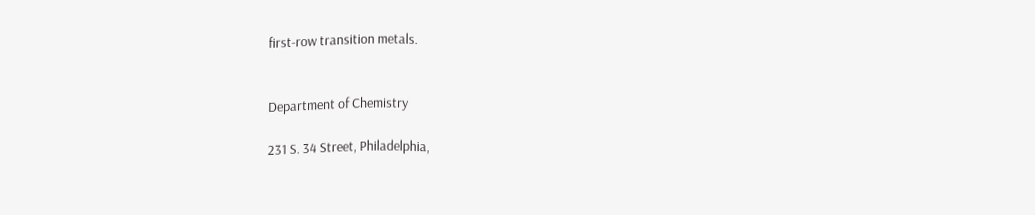first-row transition metals.


Department of Chemistry

231 S. 34 Street, Philadelphia,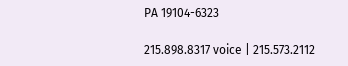PA 19104-6323

215.898.8317 voice | 215.573.2112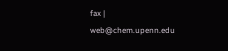fax | web@chem.upenn.edu